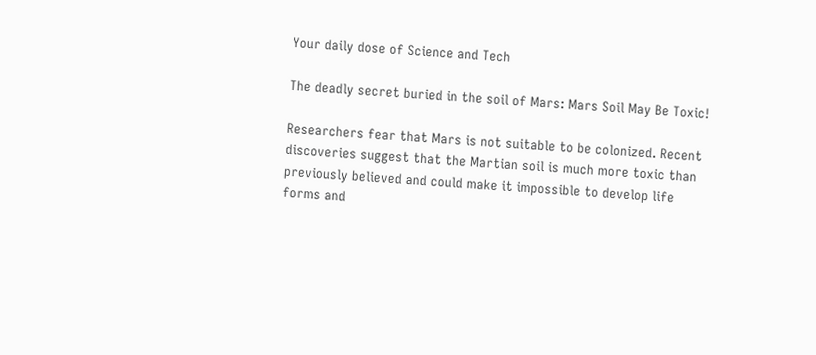Your daily dose of Science and Tech

The deadly secret buried in the soil of Mars: Mars Soil May Be Toxic!

Researchers fear that Mars is not suitable to be colonized. Recent discoveries suggest that the Martian soil is much more toxic than previously believed and could make it impossible to develop life forms and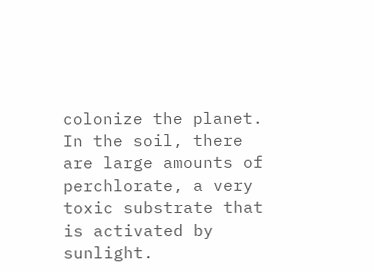colonize the planet. In the soil, there are large amounts of perchlorate, a very toxic substrate that is activated by sunlight.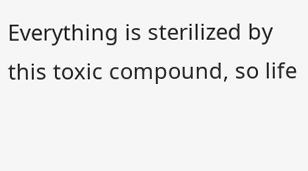Everything is sterilized by this toxic compound, so life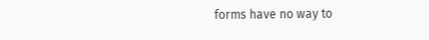forms have no way to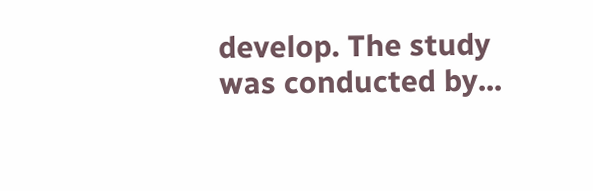develop. The study was conducted by...